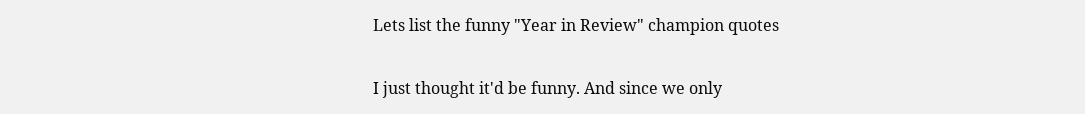Lets list the funny "Year in Review" champion quotes

I just thought it'd be funny. And since we only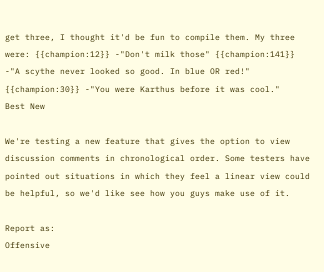get three, I thought it'd be fun to compile them. My three were: {{champion:12}} -"Don't milk those" {{champion:141}} -"A scythe never looked so good. In blue OR red!" {{champion:30}} -"You were Karthus before it was cool."
Best New

We're testing a new feature that gives the option to view discussion comments in chronological order. Some testers have pointed out situations in which they feel a linear view could be helpful, so we'd like see how you guys make use of it.

Report as:
Offensive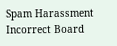Spam Harassment Incorrect Board